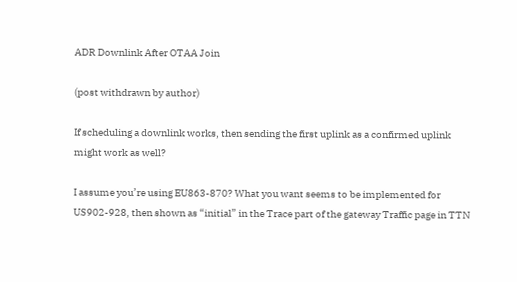ADR Downlink After OTAA Join

(post withdrawn by author)

If scheduling a downlink works, then sending the first uplink as a confirmed uplink might work as well?

I assume you’re using EU863-870? What you want seems to be implemented for US902-928, then shown as “initial” in the Trace part of the gateway Traffic page in TTN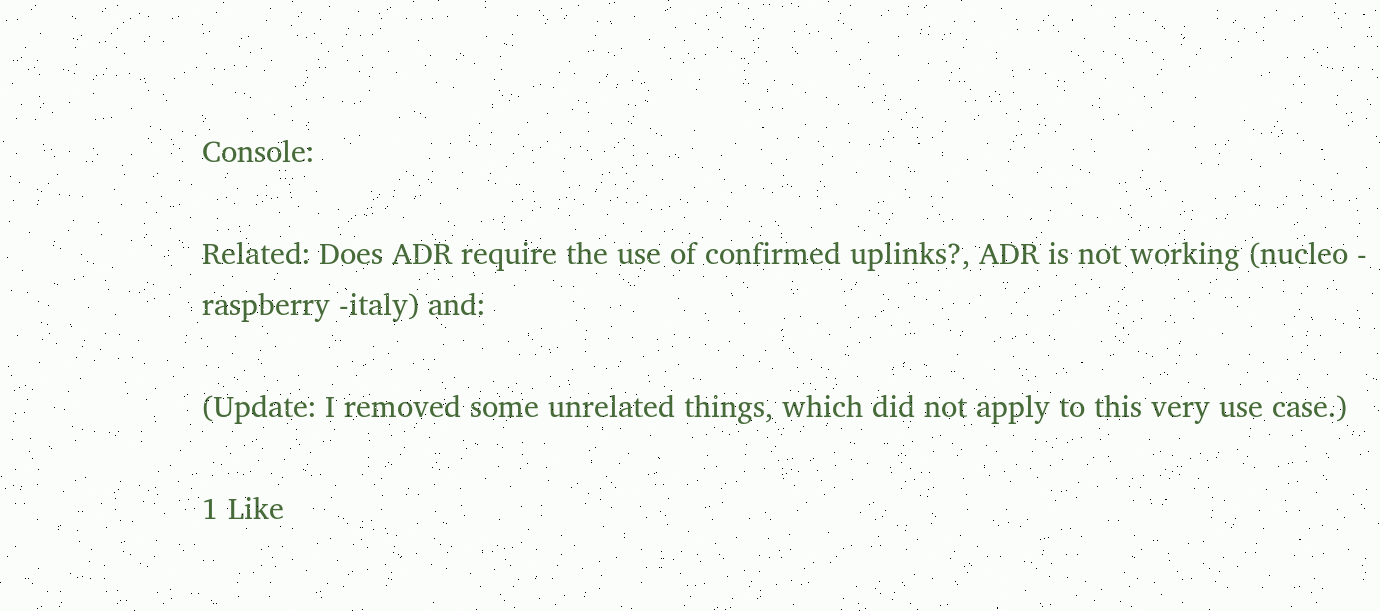Console:

Related: Does ADR require the use of confirmed uplinks?, ADR is not working (nucleo - raspberry -italy) and:

(Update: I removed some unrelated things, which did not apply to this very use case.)

1 Like